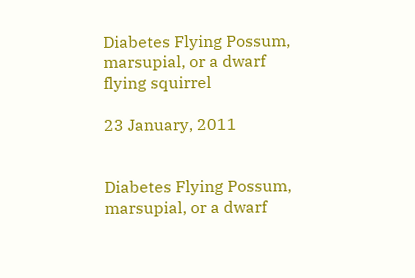Diabetes Flying Possum, marsupial, or a dwarf flying squirrel

23 January, 2011


Diabetes Flying Possum, marsupial, or a dwarf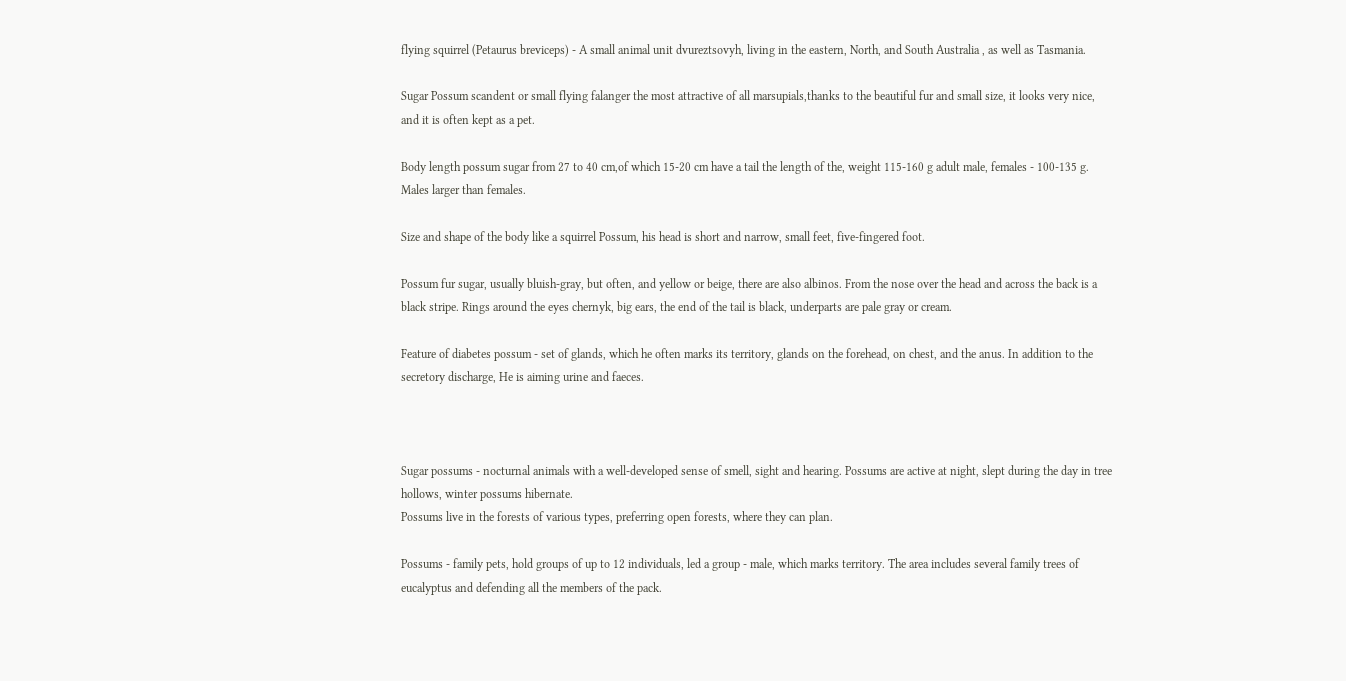flying squirrel (Petaurus breviceps) - A small animal unit dvureztsovyh, living in the eastern, North, and South Australia , as well as Tasmania.

Sugar Possum scandent or small flying falanger the most attractive of all marsupials,thanks to the beautiful fur and small size, it looks very nice, and it is often kept as a pet.

Body length possum sugar from 27 to 40 cm,of which 15-20 cm have a tail the length of the, weight 115-160 g adult male, females - 100-135 g. Males larger than females.

Size and shape of the body like a squirrel Possum, his head is short and narrow, small feet, five-fingered foot.

Possum fur sugar, usually bluish-gray, but often, and yellow or beige, there are also albinos. From the nose over the head and across the back is a black stripe. Rings around the eyes chernyk, big ears, the end of the tail is black, underparts are pale gray or cream.

Feature of diabetes possum - set of glands, which he often marks its territory, glands on the forehead, on chest, and the anus. In addition to the secretory discharge, He is aiming urine and faeces.



Sugar possums - nocturnal animals with a well-developed sense of smell, sight and hearing. Possums are active at night, slept during the day in tree hollows, winter possums hibernate.
Possums live in the forests of various types, preferring open forests, where they can plan.

Possums - family pets, hold groups of up to 12 individuals, led a group - male, which marks territory. The area includes several family trees of eucalyptus and defending all the members of the pack.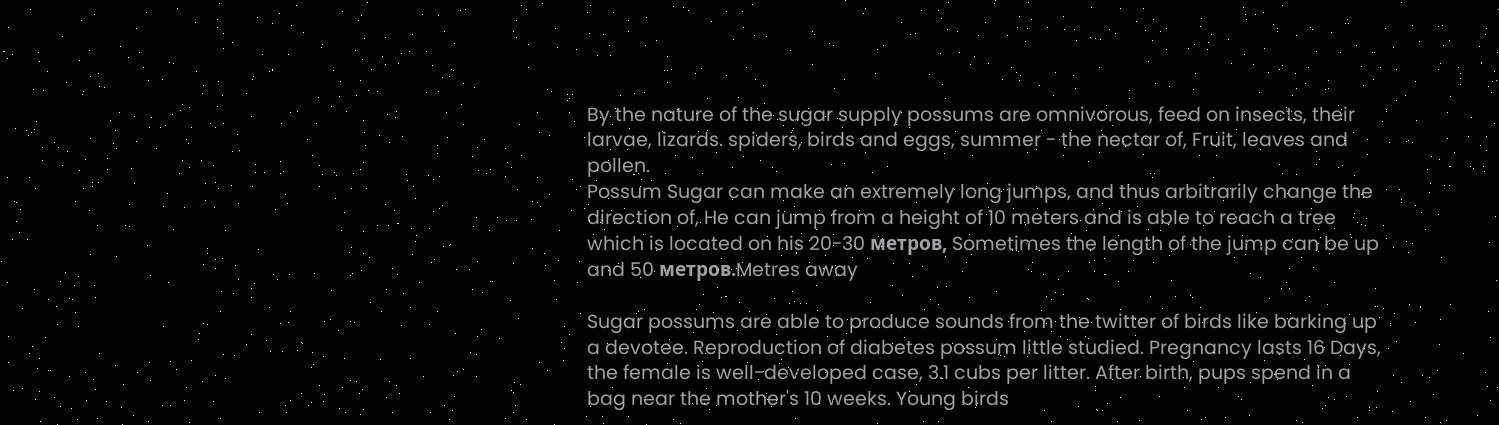By the nature of the sugar supply possums are omnivorous, feed on insects, their larvae, lizards. spiders, birds and eggs, summer - the nectar of, Fruit, leaves and pollen.
Possum Sugar can make an extremely long jumps, and thus arbitrarily change the direction of, He can jump from a height of 10 meters and is able to reach a tree which is located on his 20-30 метров, Sometimes the length of the jump can be up and 50 метров.Metres away

Sugar possums are able to produce sounds from the twitter of birds like barking up a devotee. Reproduction of diabetes possum little studied. Pregnancy lasts 16 Days, the female is well-developed case, 3.1 cubs per litter. After birth, pups spend in a bag near the mother's 10 weeks. Young birds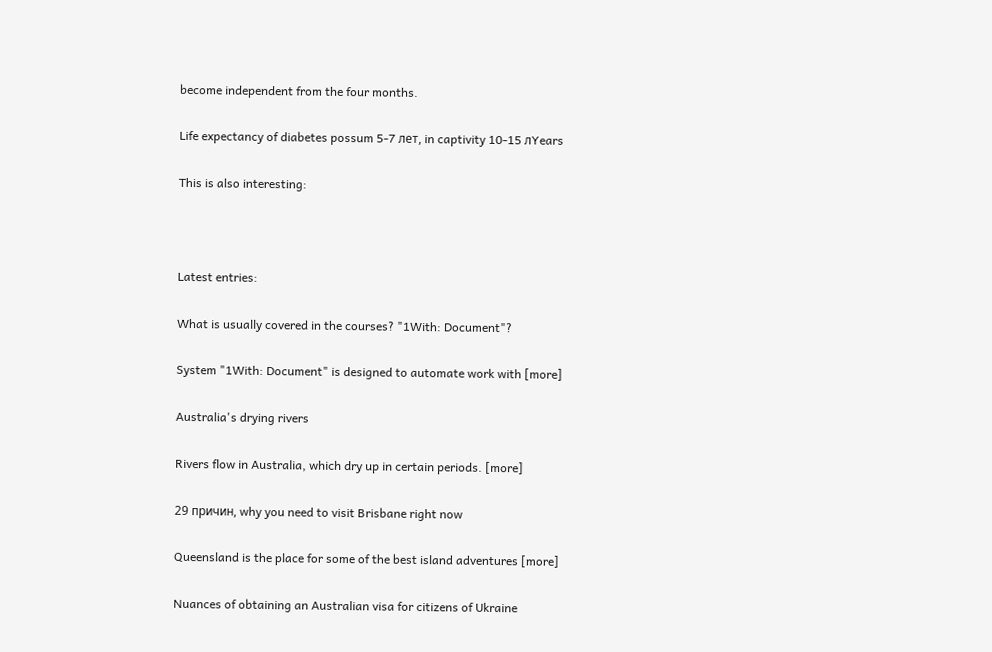become independent from the four months.

Life expectancy of diabetes possum 5-7 лет, in captivity 10-15 лYears

This is also interesting:



Latest entries:

What is usually covered in the courses? "1With: Document"?

System "1With: Document" is designed to automate work with [more]

Australia's drying rivers

Rivers flow in Australia, which dry up in certain periods. [more]

29 причин, why you need to visit Brisbane right now

Queensland is the place for some of the best island adventures [more]

Nuances of obtaining an Australian visa for citizens of Ukraine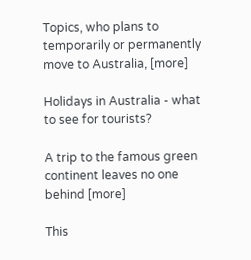Topics, who plans to temporarily or permanently move to Australia, [more]

Holidays in Australia - what to see for tourists?

A trip to the famous green continent leaves no one behind [more]

This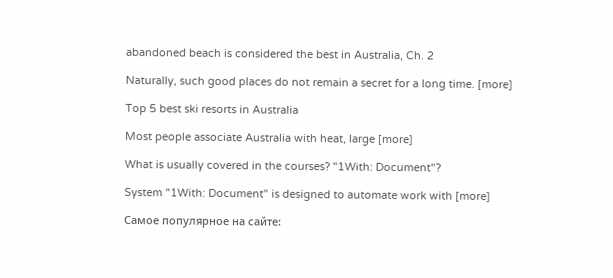abandoned beach is considered the best in Australia, Ch. 2

Naturally, such good places do not remain a secret for a long time. [more]

Top 5 best ski resorts in Australia

Most people associate Australia with heat, large [more]

What is usually covered in the courses? "1With: Document"?

System "1With: Document" is designed to automate work with [more]

Самое популярное на сайте: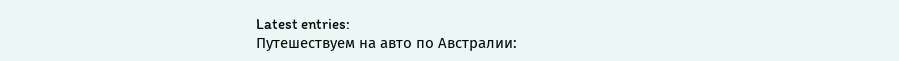Latest entries:
Путешествуем на авто по Австралии: